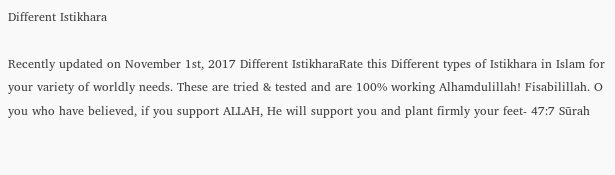Different Istikhara

Recently updated on November 1st, 2017 Different IstikharaRate this Different types of Istikhara in Islam for your variety of worldly needs. These are tried & tested and are 100% working Alhamdulillah! Fisabilillah. O you who have believed, if you support ALLAH, He will support you and plant firmly your feet- 47:7 Sūrah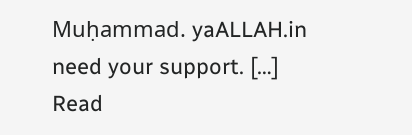Muḥammad. yaALLAH.in need your support. […]
Read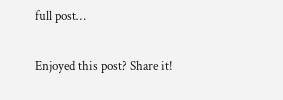full post…

Enjoyed this post? Share it!